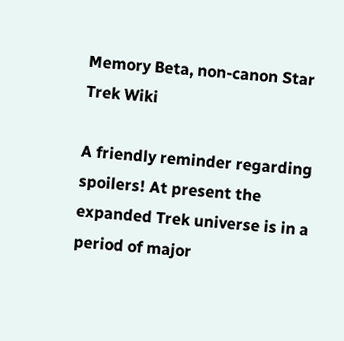Memory Beta, non-canon Star Trek Wiki

A friendly reminder regarding spoilers! At present the expanded Trek universe is in a period of major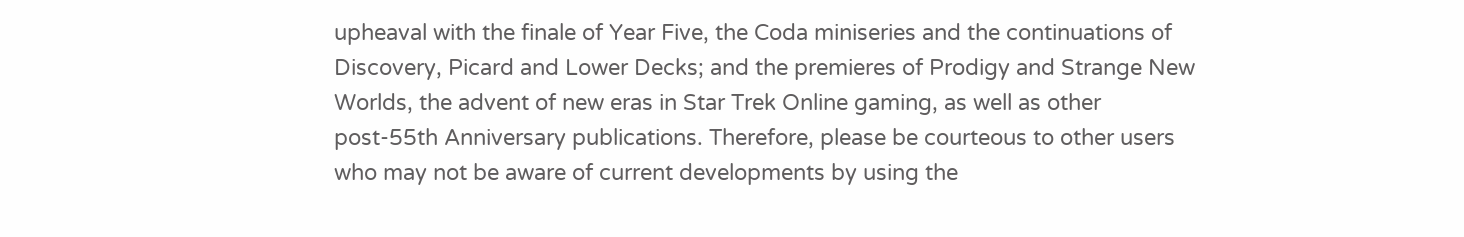upheaval with the finale of Year Five, the Coda miniseries and the continuations of Discovery, Picard and Lower Decks; and the premieres of Prodigy and Strange New Worlds, the advent of new eras in Star Trek Online gaming, as well as other post-55th Anniversary publications. Therefore, please be courteous to other users who may not be aware of current developments by using the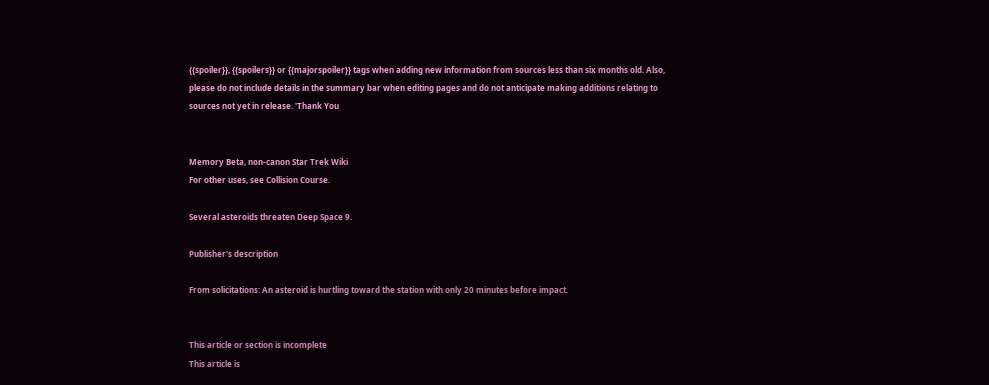{{spoiler}}, {{spoilers}} or {{majorspoiler}} tags when adding new information from sources less than six months old. Also, please do not include details in the summary bar when editing pages and do not anticipate making additions relating to sources not yet in release. 'Thank You


Memory Beta, non-canon Star Trek Wiki
For other uses, see Collision Course.

Several asteroids threaten Deep Space 9.

Publisher's description

From solicitations: An asteroid is hurtling toward the station with only 20 minutes before impact.


This article or section is incomplete
This article is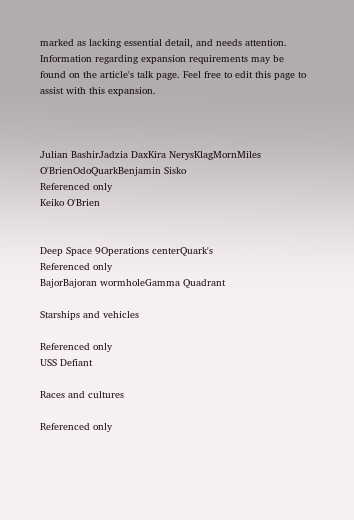marked as lacking essential detail, and needs attention. Information regarding expansion requirements may be found on the article's talk page. Feel free to edit this page to assist with this expansion.



Julian BashirJadzia DaxKira NerysKlagMornMiles O'BrienOdoQuarkBenjamin Sisko
Referenced only
Keiko O'Brien


Deep Space 9Operations centerQuark's
Referenced only
BajorBajoran wormholeGamma Quadrant

Starships and vehicles

Referenced only
USS Defiant

Races and cultures

Referenced only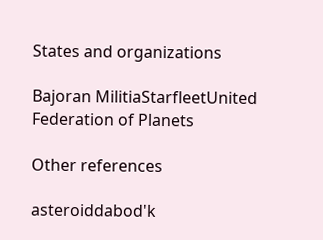States and organizations

Bajoran MilitiaStarfleetUnited Federation of Planets

Other references

asteroiddabod'k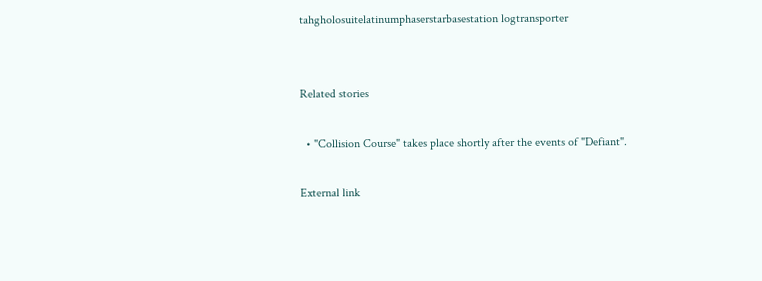tahgholosuitelatinumphaserstarbasestation logtransporter


Related stories

  • "Collision Course" takes place shortly after the events of "Defiant".

External link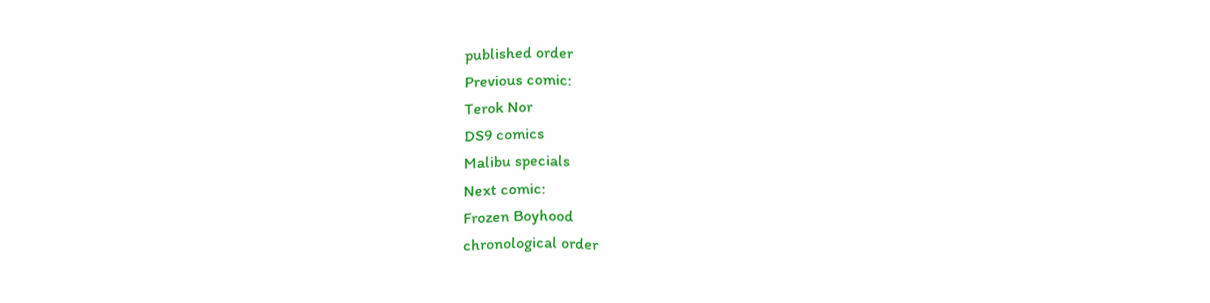published order
Previous comic:
Terok Nor
DS9 comics
Malibu specials
Next comic:
Frozen Boyhood
chronological order